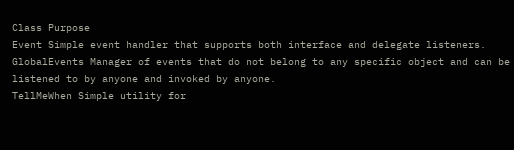Class Purpose
Event Simple event handler that supports both interface and delegate listeners.
GlobalEvents Manager of events that do not belong to any specific object and can be listened to by anyone and invoked by anyone.
TellMeWhen Simple utility for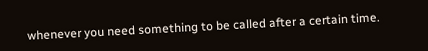whenever you need something to be called after a certain time.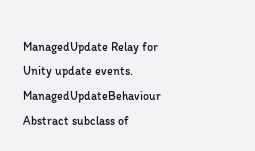ManagedUpdate Relay for Unity update events.
ManagedUpdateBehaviour Abstract subclass of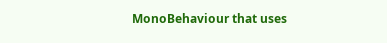MonoBehaviour that uses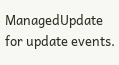ManagedUpdate for update events.